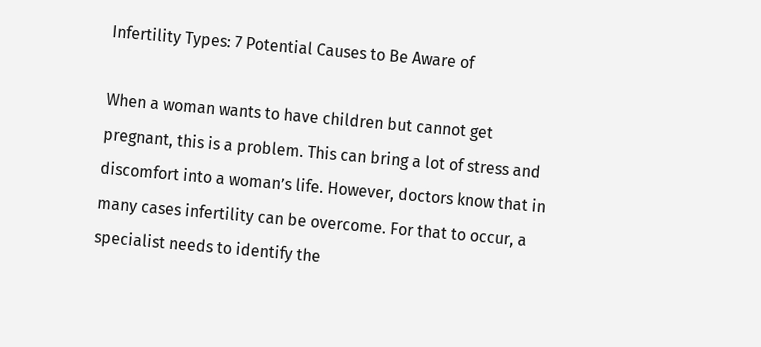Infertility Types: 7 Potential Causes to Be Aware of

When a woman wants to have children but cannot get pregnant, this is a problem. This can bring a lot of stress and discomfort into a woman’s life. However, doctors know that in many cases infertility can be overcome. For that to occur, a specialist needs to identify the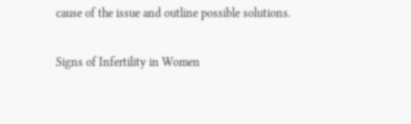cause of the issue and outline possible solutions.

Signs of Infertility in Women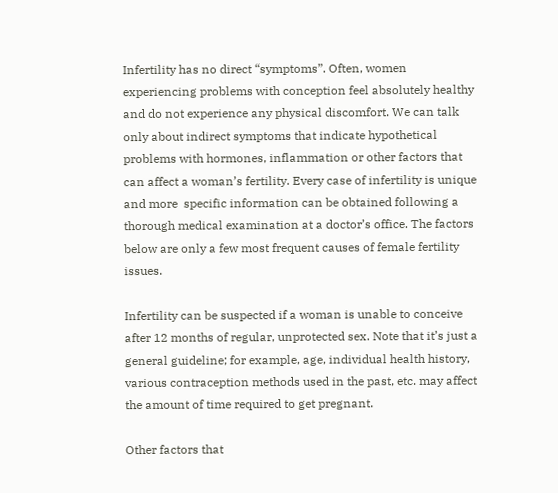Infertility has no direct “symptoms”. Often, women experiencing problems with conception feel absolutely healthy and do not experience any physical discomfort. We can talk only about indirect symptoms that indicate hypothetical problems with hormones, inflammation or other factors that can affect a woman’s fertility. Every case of infertility is unique and more  specific information can be obtained following a thorough medical examination at a doctor’s office. The factors below are only a few most frequent causes of female fertility issues.

Infertility can be suspected if a woman is unable to conceive after 12 months of regular, unprotected sex. Note that it’s just a general guideline; for example, age, individual health history, various contraception methods used in the past, etc. may affect the amount of time required to get pregnant.

Other factors that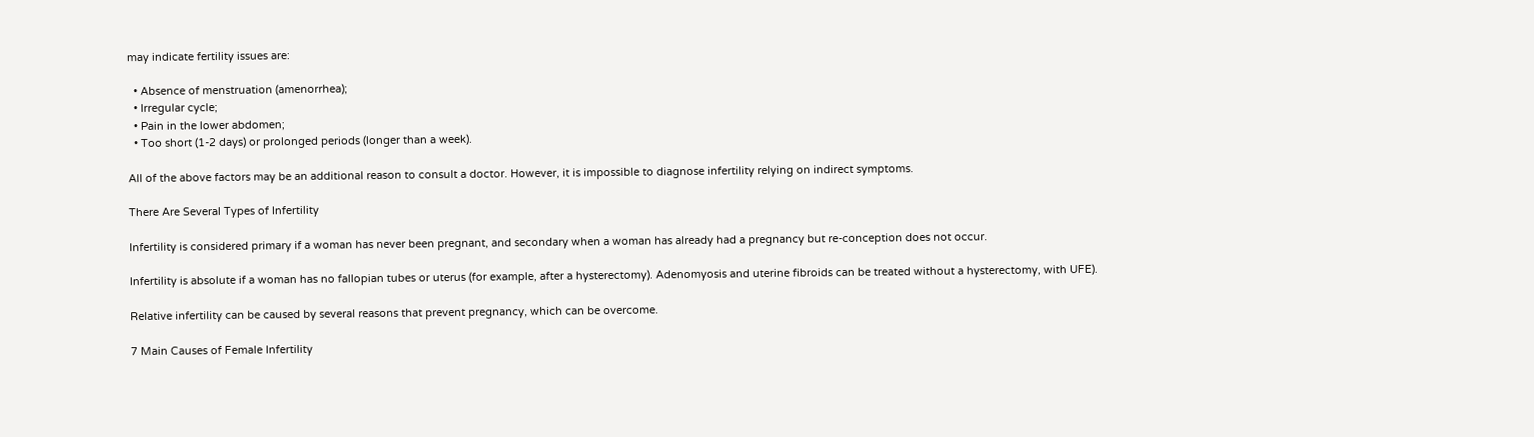may indicate fertility issues are:

  • Absence of menstruation (amenorrhea);
  • Irregular cycle;
  • Pain in the lower abdomen;
  • Too short (1-2 days) or prolonged periods (longer than a week).

All of the above factors may be an additional reason to consult a doctor. However, it is impossible to diagnose infertility relying on indirect symptoms.

There Are Several Types of Infertility

Infertility is considered primary if a woman has never been pregnant, and secondary when a woman has already had a pregnancy but re-conception does not occur.

Infertility is absolute if a woman has no fallopian tubes or uterus (for example, after a hysterectomy). Adenomyosis and uterine fibroids can be treated without a hysterectomy, with UFE).

Relative infertility can be caused by several reasons that prevent pregnancy, which can be overcome.

7 Main Causes of Female Infertility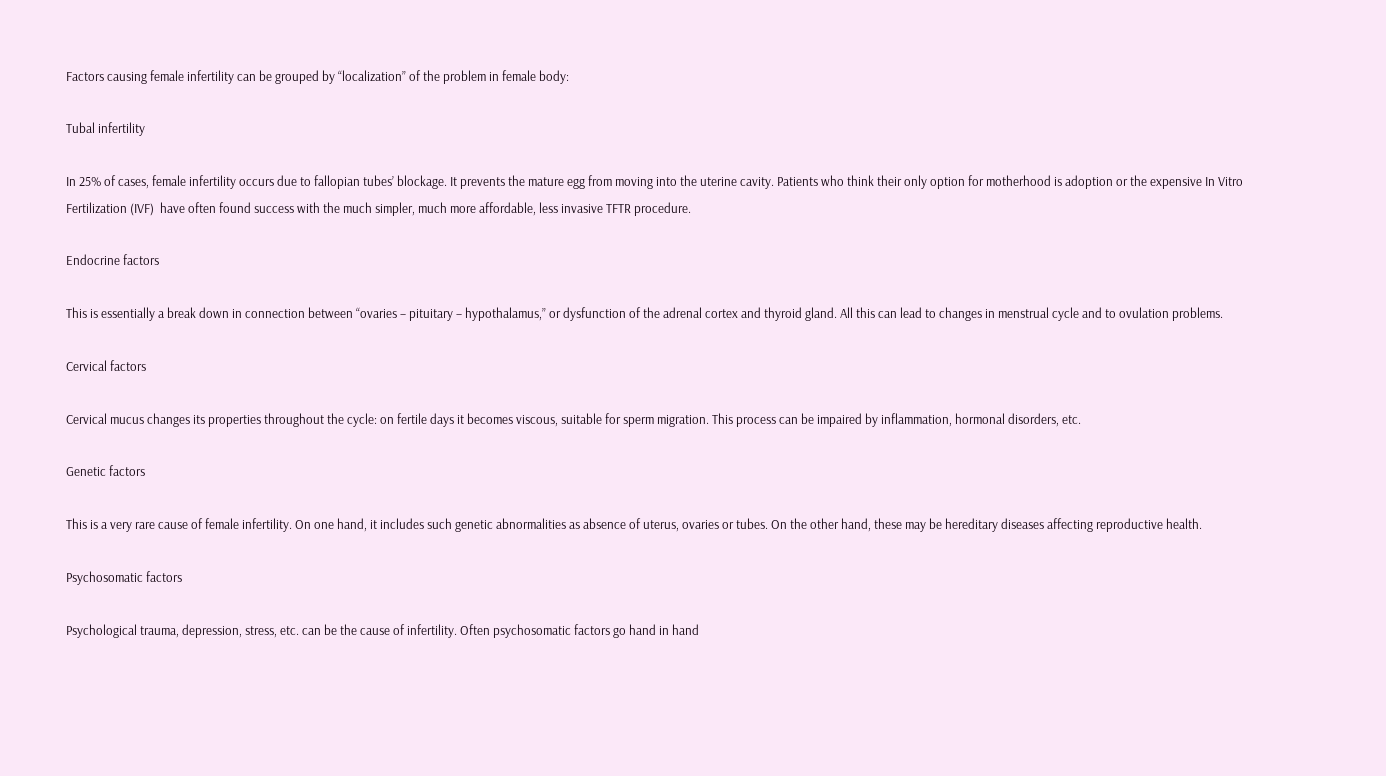Factors causing female infertility can be grouped by “localization” of the problem in female body:

Tubal infertility

In 25% of cases, female infertility occurs due to fallopian tubes’ blockage. It prevents the mature egg from moving into the uterine cavity. Patients who think their only option for motherhood is adoption or the expensive In Vitro Fertilization (IVF)  have often found success with the much simpler, much more affordable, less invasive TFTR procedure.

Endocrine factors

This is essentially a break down in connection between “ovaries – pituitary – hypothalamus,” or dysfunction of the adrenal cortex and thyroid gland. All this can lead to changes in menstrual cycle and to ovulation problems.

Cervical factors

Cervical mucus changes its properties throughout the cycle: on fertile days it becomes viscous, suitable for sperm migration. This process can be impaired by inflammation, hormonal disorders, etc.

Genetic factors

This is a very rare cause of female infertility. On one hand, it includes such genetic abnormalities as absence of uterus, ovaries or tubes. On the other hand, these may be hereditary diseases affecting reproductive health.

Psychosomatic factors

Psychological trauma, depression, stress, etc. can be the cause of infertility. Often psychosomatic factors go hand in hand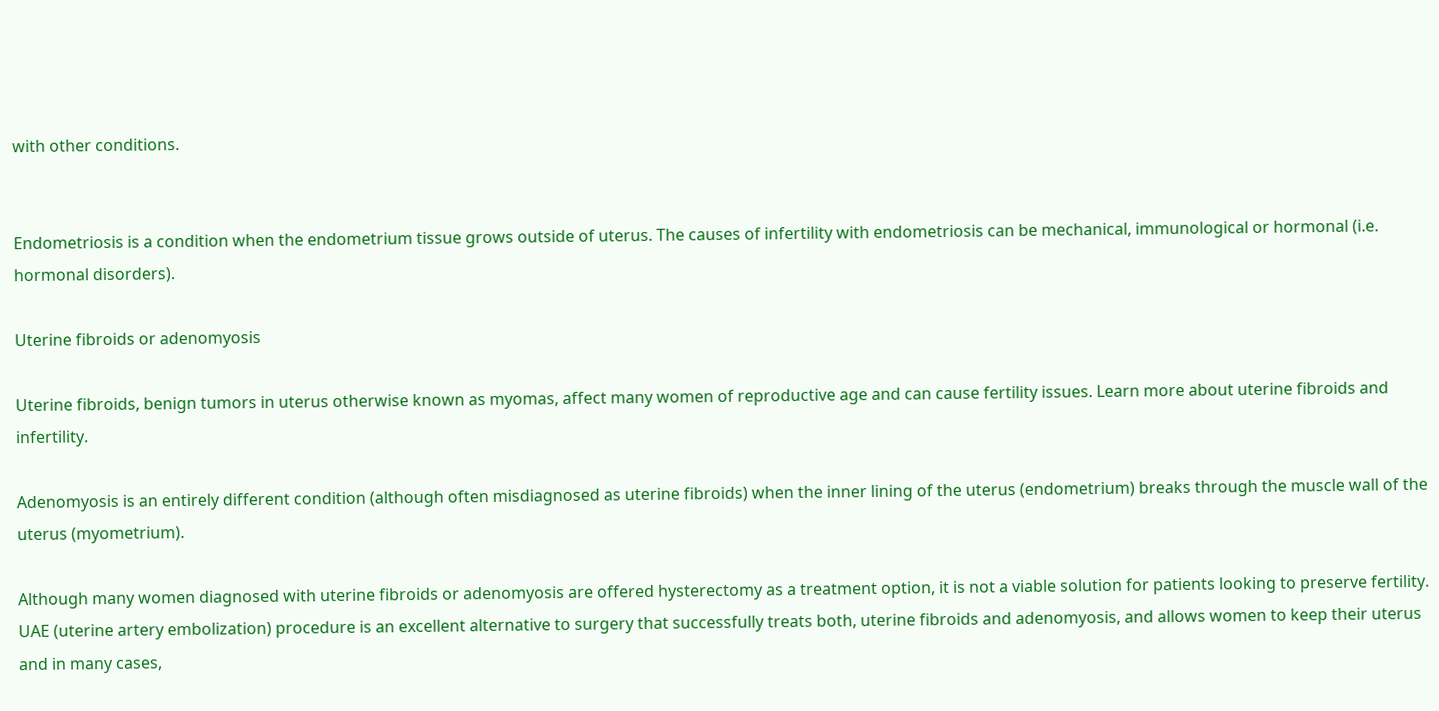with other conditions.


Endometriosis is a condition when the endometrium tissue grows outside of uterus. The causes of infertility with endometriosis can be mechanical, immunological or hormonal (i.e. hormonal disorders).

Uterine fibroids or adenomyosis

Uterine fibroids, benign tumors in uterus otherwise known as myomas, affect many women of reproductive age and can cause fertility issues. Learn more about uterine fibroids and infertility.

Adenomyosis is an entirely different condition (although often misdiagnosed as uterine fibroids) when the inner lining of the uterus (endometrium) breaks through the muscle wall of the uterus (myometrium).

Although many women diagnosed with uterine fibroids or adenomyosis are offered hysterectomy as a treatment option, it is not a viable solution for patients looking to preserve fertility. UAE (uterine artery embolization) procedure is an excellent alternative to surgery that successfully treats both, uterine fibroids and adenomyosis, and allows women to keep their uterus and in many cases,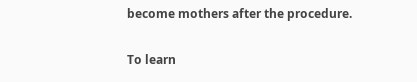become mothers after the procedure.

To learn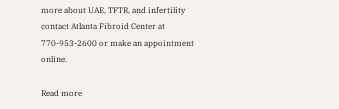more about UAE, TFTR, and infertility contact Atlanta Fibroid Center at 770-953-2600 or make an appointment online.

Read more